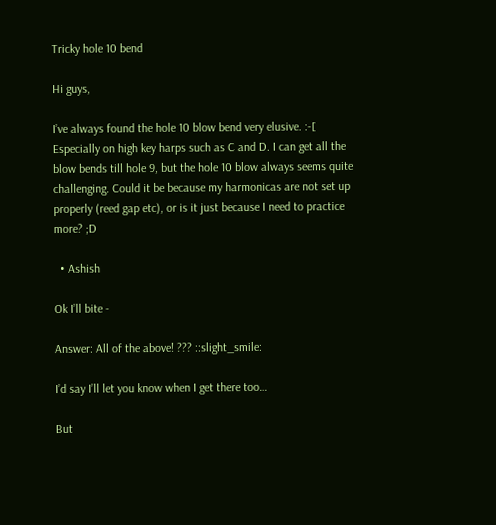Tricky hole 10 bend

Hi guys,

I’ve always found the hole 10 blow bend very elusive. :-[ Especially on high key harps such as C and D. I can get all the blow bends till hole 9, but the hole 10 blow always seems quite challenging. Could it be because my harmonicas are not set up properly (reed gap etc), or is it just because I need to practice more? ;D

  • Ashish

Ok I’ll bite -

Answer: All of the above! ??? ::slight_smile:

I’d say I’ll let you know when I get there too…

But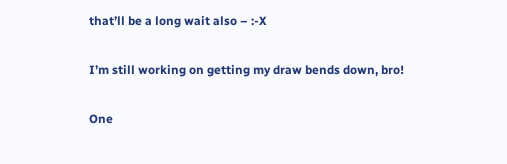that’ll be a long wait also – :-X

I’m still working on getting my draw bends down, bro!

One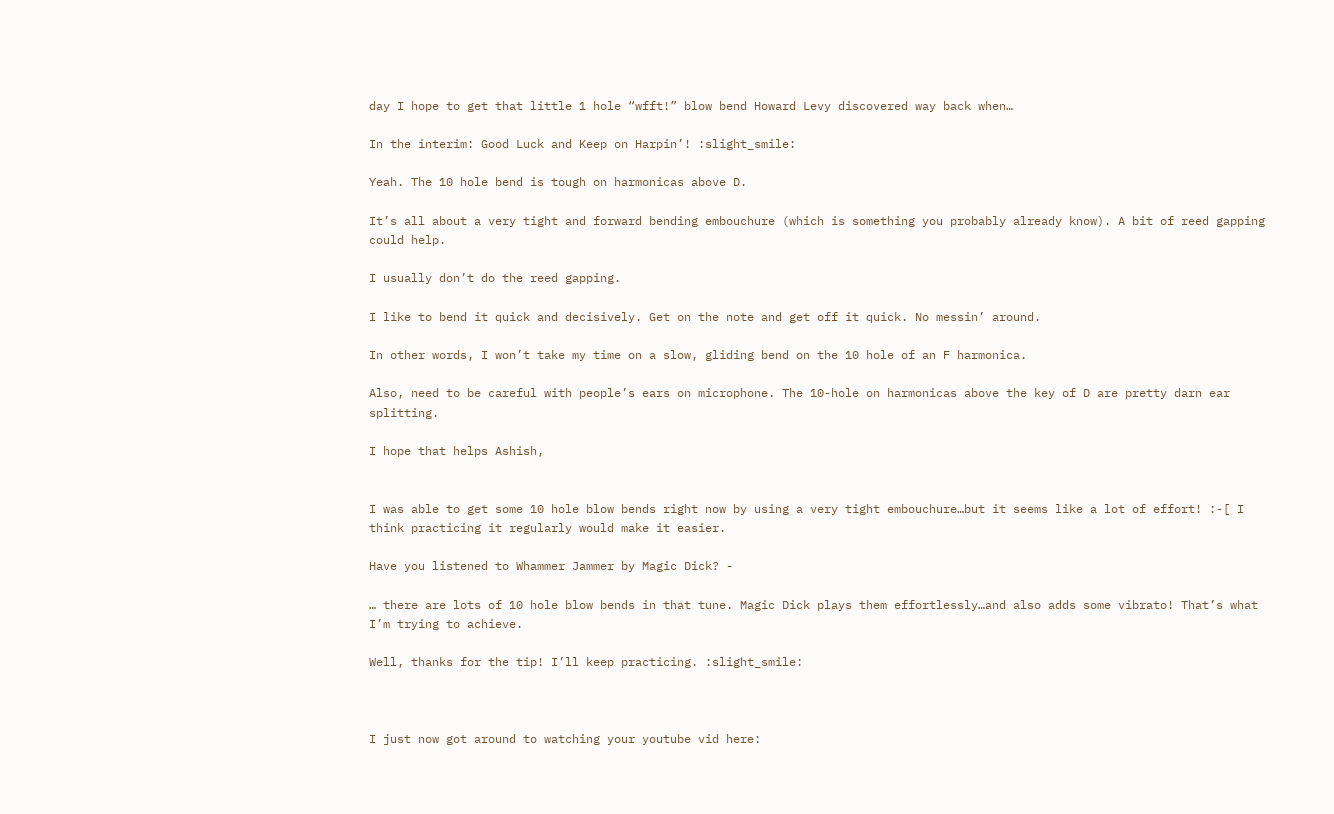day I hope to get that little 1 hole “wfft!” blow bend Howard Levy discovered way back when…

In the interim: Good Luck and Keep on Harpin’! :slight_smile:

Yeah. The 10 hole bend is tough on harmonicas above D.

It’s all about a very tight and forward bending embouchure (which is something you probably already know). A bit of reed gapping could help.

I usually don’t do the reed gapping.

I like to bend it quick and decisively. Get on the note and get off it quick. No messin’ around.

In other words, I won’t take my time on a slow, gliding bend on the 10 hole of an F harmonica.

Also, need to be careful with people’s ears on microphone. The 10-hole on harmonicas above the key of D are pretty darn ear splitting.

I hope that helps Ashish,


I was able to get some 10 hole blow bends right now by using a very tight embouchure…but it seems like a lot of effort! :-[ I think practicing it regularly would make it easier.

Have you listened to Whammer Jammer by Magic Dick? -

… there are lots of 10 hole blow bends in that tune. Magic Dick plays them effortlessly…and also adds some vibrato! That’s what I’m trying to achieve.

Well, thanks for the tip! I’ll keep practicing. :slight_smile:



I just now got around to watching your youtube vid here: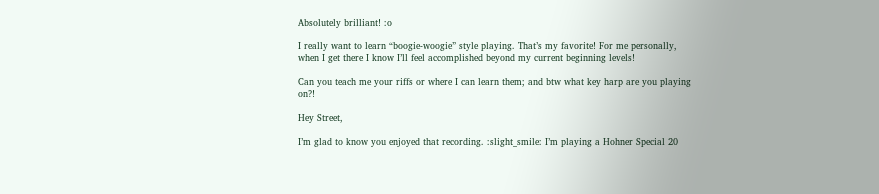Absolutely brilliant! :o

I really want to learn “boogie-woogie” style playing. That’s my favorite! For me personally, when I get there I know I’ll feel accomplished beyond my current beginning levels!

Can you teach me your riffs or where I can learn them; and btw what key harp are you playing on?!

Hey Street,

I’m glad to know you enjoyed that recording. :slight_smile: I’m playing a Hohner Special 20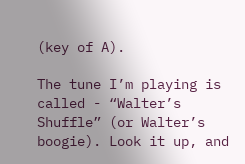(key of A).

The tune I’m playing is called - “Walter’s Shuffle” (or Walter’s boogie). Look it up, and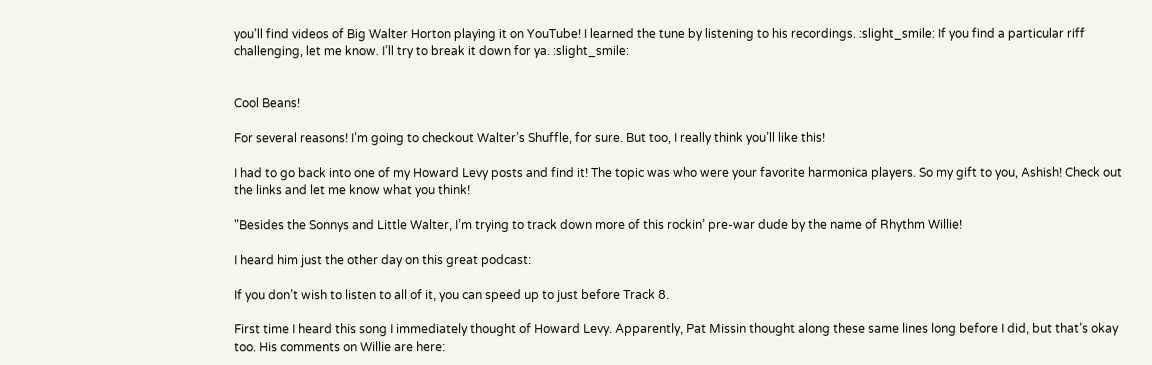you’ll find videos of Big Walter Horton playing it on YouTube! I learned the tune by listening to his recordings. :slight_smile: If you find a particular riff challenging, let me know. I’ll try to break it down for ya. :slight_smile:


Cool Beans!

For several reasons! I’m going to checkout Walter’s Shuffle, for sure. But too, I really think you’ll like this!

I had to go back into one of my Howard Levy posts and find it! The topic was who were your favorite harmonica players. So my gift to you, Ashish! Check out the links and let me know what you think!

"Besides the Sonnys and Little Walter, I’m trying to track down more of this rockin’ pre-war dude by the name of Rhythm Willie!

I heard him just the other day on this great podcast:

If you don’t wish to listen to all of it, you can speed up to just before Track 8.

First time I heard this song I immediately thought of Howard Levy. Apparently, Pat Missin thought along these same lines long before I did, but that’s okay too. His comments on Willie are here: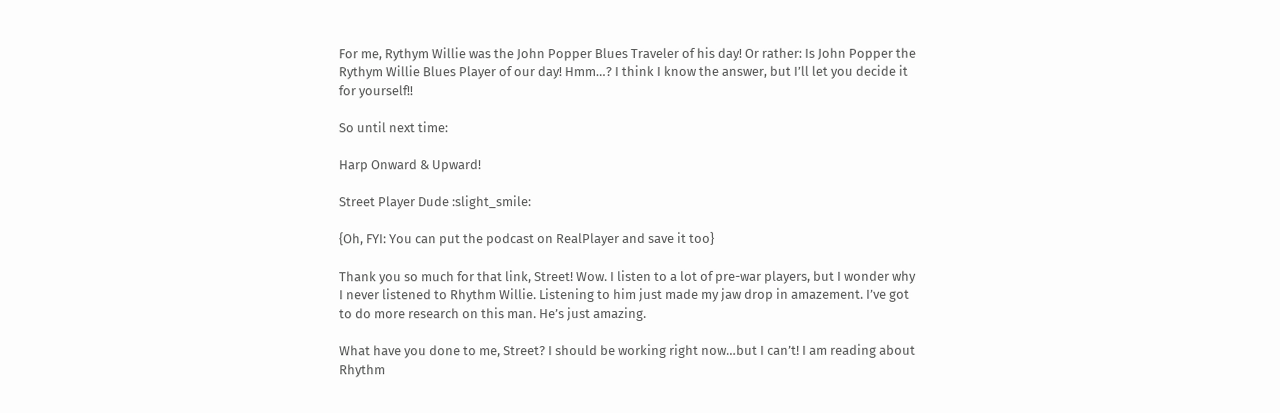For me, Rythym Willie was the John Popper Blues Traveler of his day! Or rather: Is John Popper the Rythym Willie Blues Player of our day! Hmm…? I think I know the answer, but I’ll let you decide it for yourself!!

So until next time:

Harp Onward & Upward!

Street Player Dude :slight_smile:

{Oh, FYI: You can put the podcast on RealPlayer and save it too}

Thank you so much for that link, Street! Wow. I listen to a lot of pre-war players, but I wonder why I never listened to Rhythm Willie. Listening to him just made my jaw drop in amazement. I’ve got to do more research on this man. He’s just amazing.

What have you done to me, Street? I should be working right now…but I can’t! I am reading about Rhythm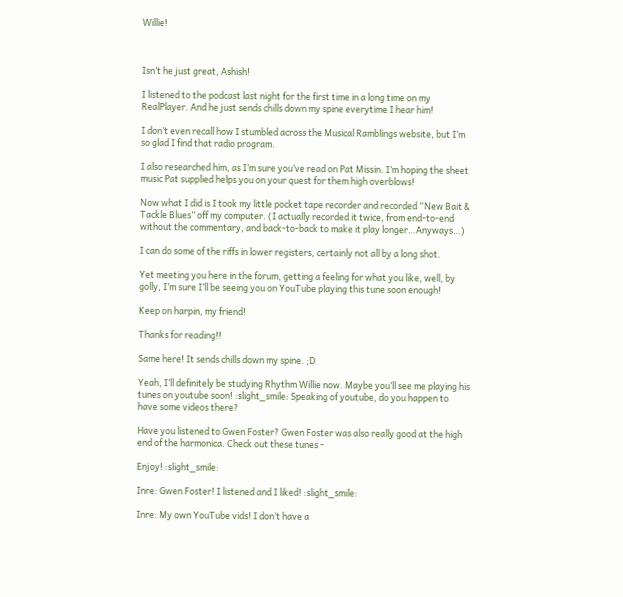Willie!



Isn’t he just great, Ashish!

I listened to the podcast last night for the first time in a long time on my RealPlayer. And he just sends chills down my spine everytime I hear him!

I don’t even recall how I stumbled across the Musical Ramblings website, but I’m so glad I find that radio program.

I also researched him, as I’m sure you’ve read on Pat Missin. I’m hoping the sheet music Pat supplied helps you on your quest for them high overblows!

Now what I did is I took my little pocket tape recorder and recorded “New Bait & Tackle Blues” off my computer. (I actually recorded it twice, from end-to-end without the commentary, and back-to-back to make it play longer…Anyways…)

I can do some of the riffs in lower registers, certainly not all by a long shot.

Yet meeting you here in the forum, getting a feeling for what you like, well, by golly, I’m sure I’ll be seeing you on YouTube playing this tune soon enough!

Keep on harpin, my friend!

Thanks for reading!!

Same here! It sends chills down my spine. ;D

Yeah, I’ll definitely be studying Rhythm Willie now. Maybe you’ll see me playing his tunes on youtube soon! :slight_smile: Speaking of youtube, do you happen to have some videos there?

Have you listened to Gwen Foster? Gwen Foster was also really good at the high end of the harmonica. Check out these tunes -

Enjoy! :slight_smile:

Inre: Gwen Foster! I listened and I liked! :slight_smile:

Inre: My own YouTube vids! I don’t have a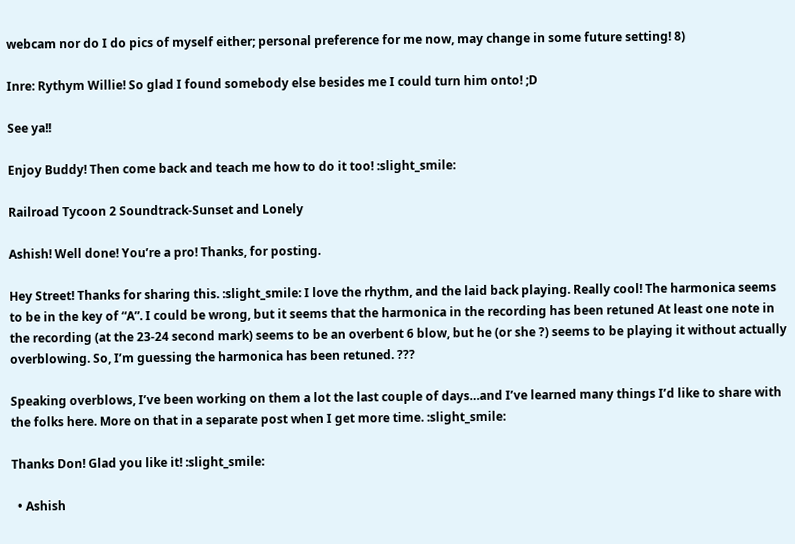webcam nor do I do pics of myself either; personal preference for me now, may change in some future setting! 8)

Inre: Rythym Willie! So glad I found somebody else besides me I could turn him onto! ;D

See ya!!

Enjoy Buddy! Then come back and teach me how to do it too! :slight_smile:

Railroad Tycoon 2 Soundtrack-Sunset and Lonely

Ashish! Well done! You’re a pro! Thanks, for posting.

Hey Street! Thanks for sharing this. :slight_smile: I love the rhythm, and the laid back playing. Really cool! The harmonica seems to be in the key of “A”. I could be wrong, but it seems that the harmonica in the recording has been retuned At least one note in the recording (at the 23-24 second mark) seems to be an overbent 6 blow, but he (or she ?) seems to be playing it without actually overblowing. So, I’m guessing the harmonica has been retuned. ???

Speaking overblows, I’ve been working on them a lot the last couple of days…and I’ve learned many things I’d like to share with the folks here. More on that in a separate post when I get more time. :slight_smile:

Thanks Don! Glad you like it! :slight_smile:

  • Ashish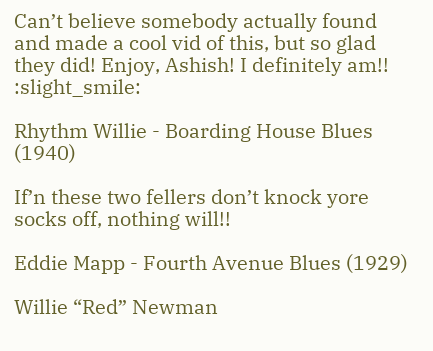Can’t believe somebody actually found and made a cool vid of this, but so glad they did! Enjoy, Ashish! I definitely am!! :slight_smile:

Rhythm Willie - Boarding House Blues (1940)

If’n these two fellers don’t knock yore socks off, nothing will!!

Eddie Mapp - Fourth Avenue Blues (1929)

Willie “Red” Newman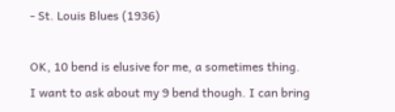- St. Louis Blues (1936)

OK, 10 bend is elusive for me, a sometimes thing.
I want to ask about my 9 bend though. I can bring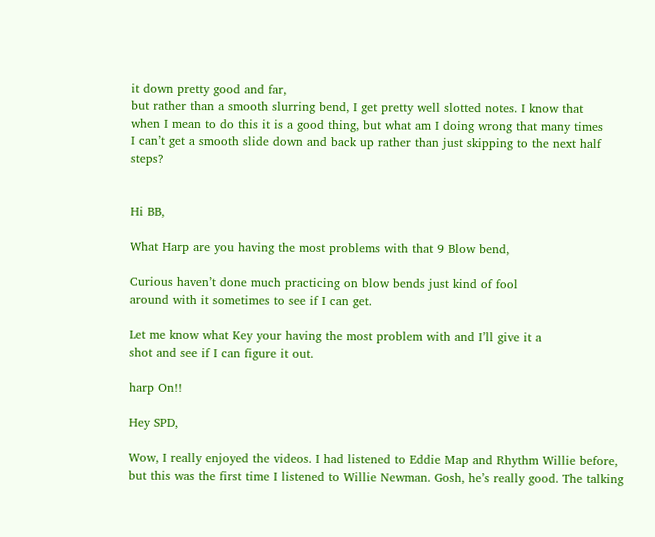it down pretty good and far,
but rather than a smooth slurring bend, I get pretty well slotted notes. I know that
when I mean to do this it is a good thing, but what am I doing wrong that many times
I can’t get a smooth slide down and back up rather than just skipping to the next half steps?


Hi BB,

What Harp are you having the most problems with that 9 Blow bend,

Curious haven’t done much practicing on blow bends just kind of fool
around with it sometimes to see if I can get.

Let me know what Key your having the most problem with and I’ll give it a
shot and see if I can figure it out.

harp On!!

Hey SPD,

Wow, I really enjoyed the videos. I had listened to Eddie Map and Rhythm Willie before, but this was the first time I listened to Willie Newman. Gosh, he’s really good. The talking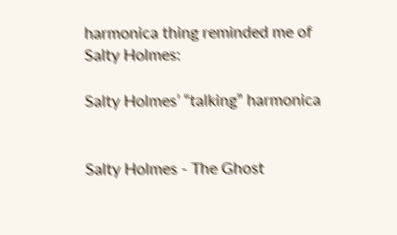harmonica thing reminded me of Salty Holmes:

Salty Holmes’ “talking” harmonica


Salty Holmes - The Ghost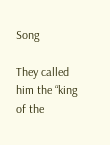Song

They called him the “king of the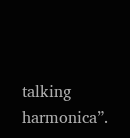talking harmonica”.